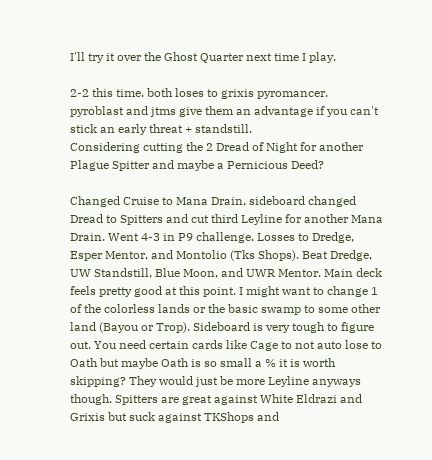I'll try it over the Ghost Quarter next time I play.

2-2 this time. both loses to grixis pyromancer. pyroblast and jtms give them an advantage if you can't stick an early threat + standstill.
Considering cutting the 2 Dread of Night for another Plague Spitter and maybe a Pernicious Deed?

Changed Cruise to Mana Drain, sideboard changed Dread to Spitters and cut third Leyline for another Mana Drain. Went 4-3 in P9 challenge. Losses to Dredge, Esper Mentor, and Montolio (Tks Shops). Beat Dredge, UW Standstill, Blue Moon, and UWR Mentor. Main deck feels pretty good at this point. I might want to change 1 of the colorless lands or the basic swamp to some other land (Bayou or Trop). Sideboard is very tough to figure out. You need certain cards like Cage to not auto lose to Oath but maybe Oath is so small a % it is worth skipping? They would just be more Leyline anyways though. Spitters are great against White Eldrazi and Grixis but suck against TKShops and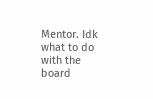Mentor. Idk what to do with the board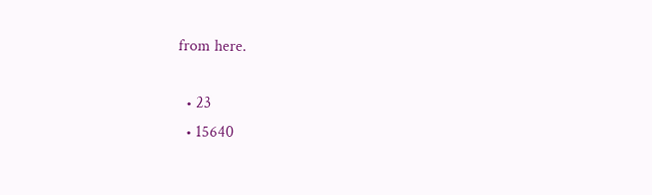from here.

  • 23
  • 15640